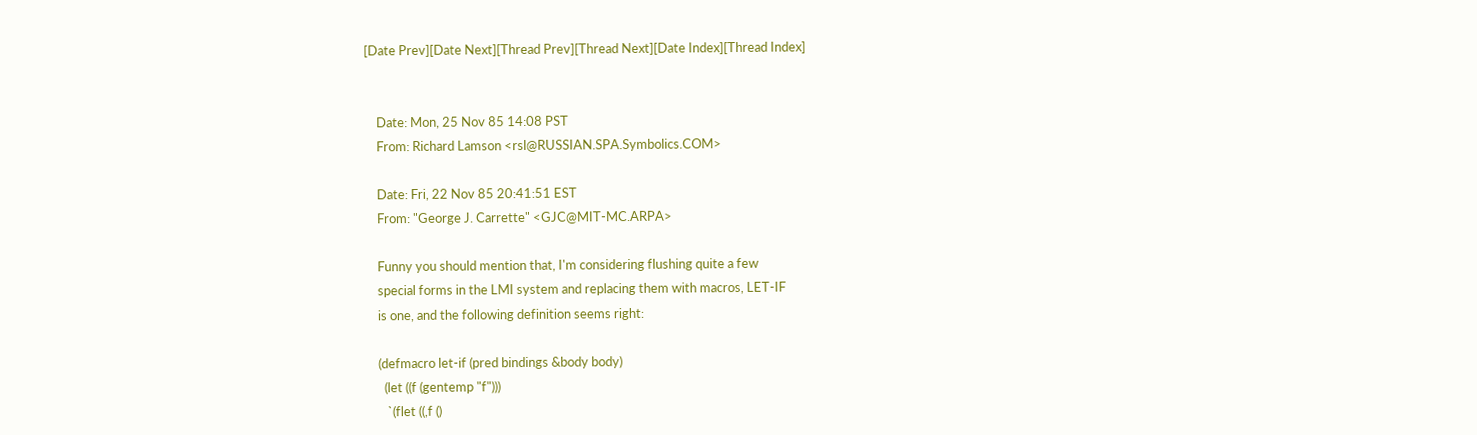[Date Prev][Date Next][Thread Prev][Thread Next][Date Index][Thread Index]


    Date: Mon, 25 Nov 85 14:08 PST
    From: Richard Lamson <rsl@RUSSIAN.SPA.Symbolics.COM>

    Date: Fri, 22 Nov 85 20:41:51 EST
    From: "George J. Carrette" <GJC@MIT-MC.ARPA>

    Funny you should mention that, I'm considering flushing quite a few
    special forms in the LMI system and replacing them with macros, LET-IF
    is one, and the following definition seems right:

    (defmacro let-if (pred bindings &body body)
      (let ((f (gentemp "f")))
       `(flet ((,f ()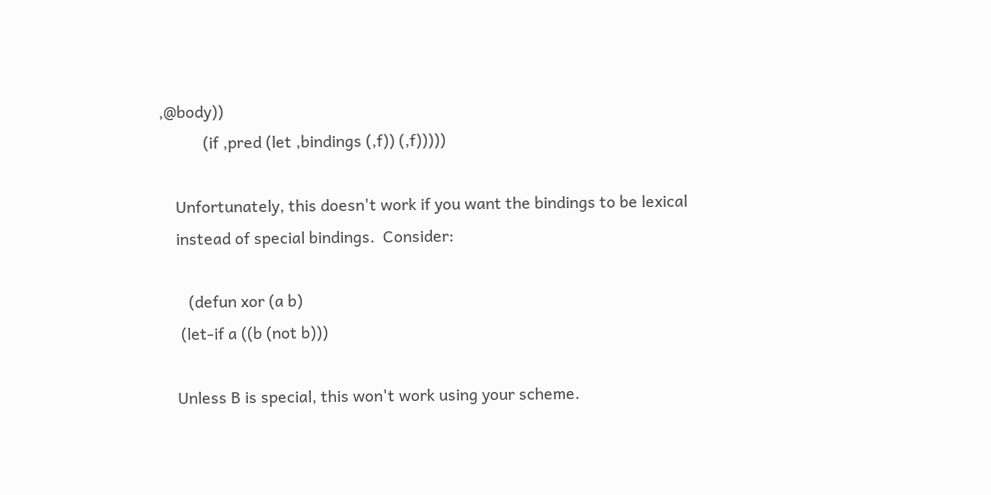,@body))
           (if ,pred (let ,bindings (,f)) (,f)))))

    Unfortunately, this doesn't work if you want the bindings to be lexical
    instead of special bindings.  Consider:

       (defun xor (a b)
     (let-if a ((b (not b)))

    Unless B is special, this won't work using your scheme.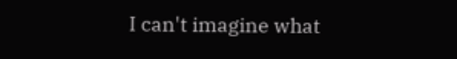I can't imagine what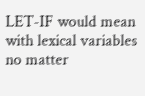LET-IF would mean with lexical variables
no matter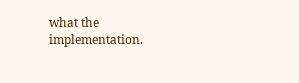what the implementation.